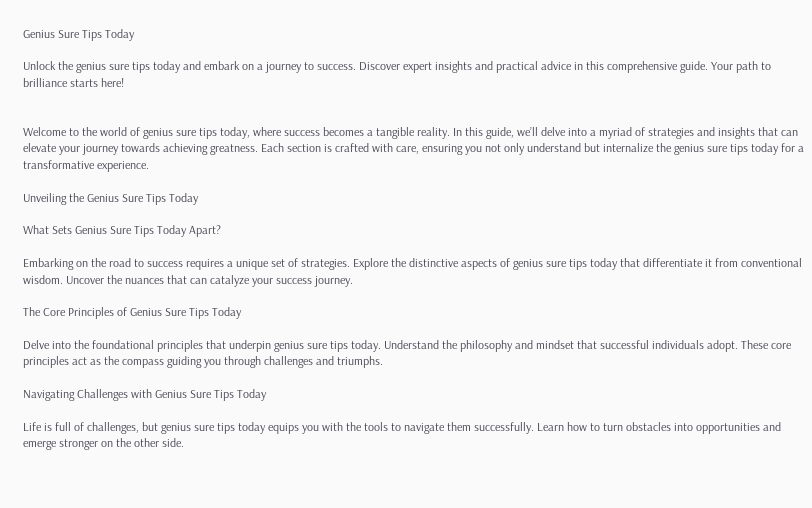Genius Sure Tips Today

Unlock the genius sure tips today and embark on a journey to success. Discover expert insights and practical advice in this comprehensive guide. Your path to brilliance starts here!


Welcome to the world of genius sure tips today, where success becomes a tangible reality. In this guide, we’ll delve into a myriad of strategies and insights that can elevate your journey towards achieving greatness. Each section is crafted with care, ensuring you not only understand but internalize the genius sure tips today for a transformative experience.

Unveiling the Genius Sure Tips Today

What Sets Genius Sure Tips Today Apart?

Embarking on the road to success requires a unique set of strategies. Explore the distinctive aspects of genius sure tips today that differentiate it from conventional wisdom. Uncover the nuances that can catalyze your success journey.

The Core Principles of Genius Sure Tips Today

Delve into the foundational principles that underpin genius sure tips today. Understand the philosophy and mindset that successful individuals adopt. These core principles act as the compass guiding you through challenges and triumphs.

Navigating Challenges with Genius Sure Tips Today

Life is full of challenges, but genius sure tips today equips you with the tools to navigate them successfully. Learn how to turn obstacles into opportunities and emerge stronger on the other side.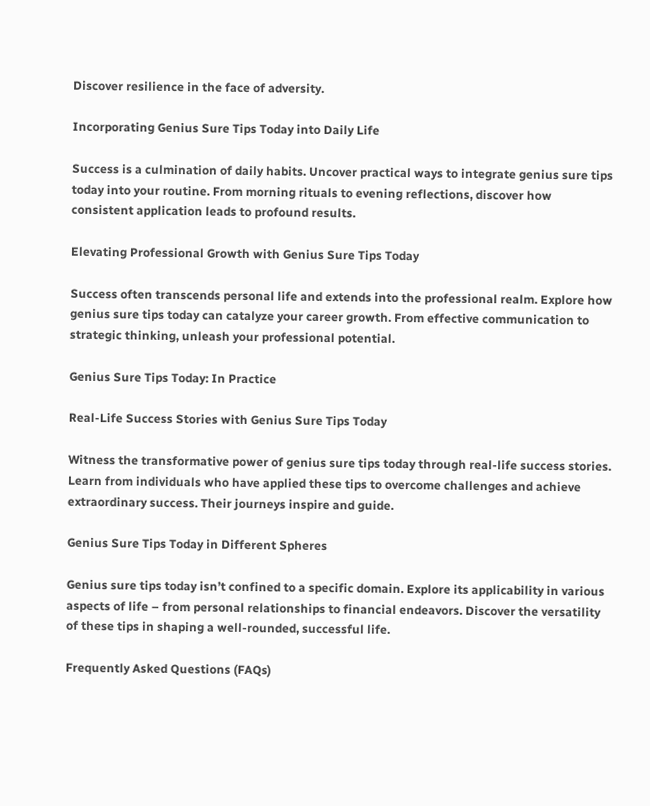Discover resilience in the face of adversity.

Incorporating Genius Sure Tips Today into Daily Life

Success is a culmination of daily habits. Uncover practical ways to integrate genius sure tips today into your routine. From morning rituals to evening reflections, discover how consistent application leads to profound results.

Elevating Professional Growth with Genius Sure Tips Today

Success often transcends personal life and extends into the professional realm. Explore how genius sure tips today can catalyze your career growth. From effective communication to strategic thinking, unleash your professional potential.

Genius Sure Tips Today: In Practice

Real-Life Success Stories with Genius Sure Tips Today

Witness the transformative power of genius sure tips today through real-life success stories. Learn from individuals who have applied these tips to overcome challenges and achieve extraordinary success. Their journeys inspire and guide.

Genius Sure Tips Today in Different Spheres

Genius sure tips today isn’t confined to a specific domain. Explore its applicability in various aspects of life – from personal relationships to financial endeavors. Discover the versatility of these tips in shaping a well-rounded, successful life.

Frequently Asked Questions (FAQs)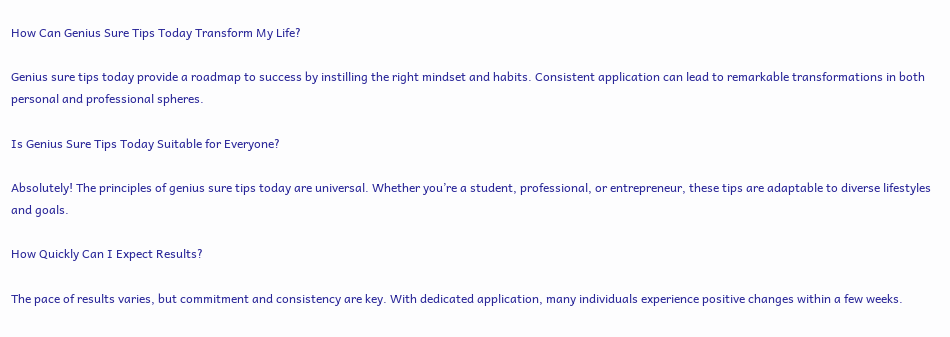How Can Genius Sure Tips Today Transform My Life?

Genius sure tips today provide a roadmap to success by instilling the right mindset and habits. Consistent application can lead to remarkable transformations in both personal and professional spheres.

Is Genius Sure Tips Today Suitable for Everyone?

Absolutely! The principles of genius sure tips today are universal. Whether you’re a student, professional, or entrepreneur, these tips are adaptable to diverse lifestyles and goals.

How Quickly Can I Expect Results?

The pace of results varies, but commitment and consistency are key. With dedicated application, many individuals experience positive changes within a few weeks.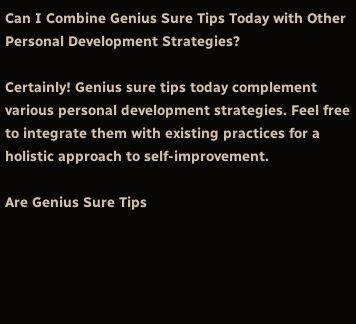Can I Combine Genius Sure Tips Today with Other Personal Development Strategies?

Certainly! Genius sure tips today complement various personal development strategies. Feel free to integrate them with existing practices for a holistic approach to self-improvement.

Are Genius Sure Tips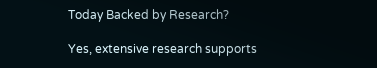Today Backed by Research?

Yes, extensive research supports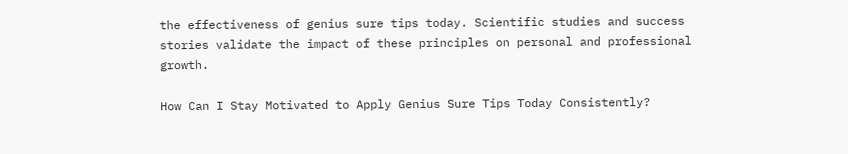the effectiveness of genius sure tips today. Scientific studies and success stories validate the impact of these principles on personal and professional growth.

How Can I Stay Motivated to Apply Genius Sure Tips Today Consistently?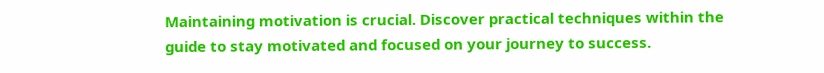Maintaining motivation is crucial. Discover practical techniques within the guide to stay motivated and focused on your journey to success.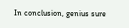In conclusion, genius sure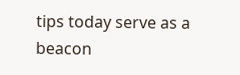tips today serve as a beacon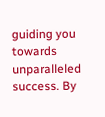guiding you towards unparalleled success. By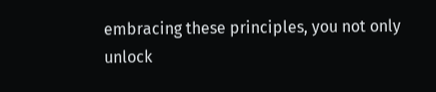embracing these principles, you not only unlock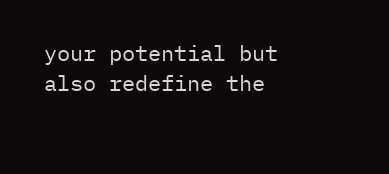your potential but also redefine the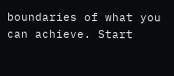boundaries of what you can achieve. Start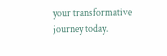your transformative journey today.